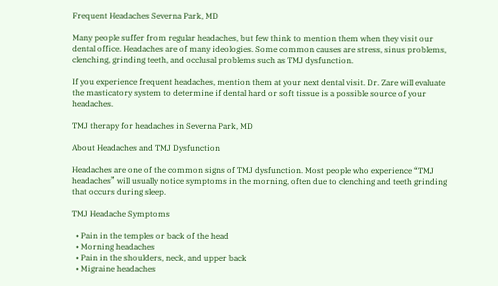Frequent Headaches Severna Park, MD

Many people suffer from regular headaches, but few think to mention them when they visit our dental office. Headaches are of many ideologies. Some common causes are stress, sinus problems, clenching, grinding teeth, and occlusal problems such as TMJ dysfunction.

If you experience frequent headaches, mention them at your next dental visit. Dr. Zare will evaluate the masticatory system to determine if dental hard or soft tissue is a possible source of your headaches.

TMJ therapy for headaches in Severna Park, MD

About Headaches and TMJ Dysfunction

Headaches are one of the common signs of TMJ dysfunction. Most people who experience “TMJ headaches” will usually notice symptoms in the morning, often due to clenching and teeth grinding that occurs during sleep.

TMJ Headache Symptoms

  • Pain in the temples or back of the head
  • Morning headaches
  • Pain in the shoulders, neck, and upper back
  • Migraine headaches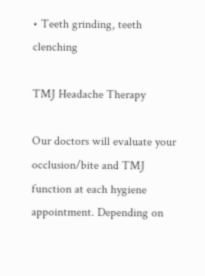• Teeth grinding, teeth clenching

TMJ Headache Therapy

Our doctors will evaluate your occlusion/bite and TMJ function at each hygiene appointment. Depending on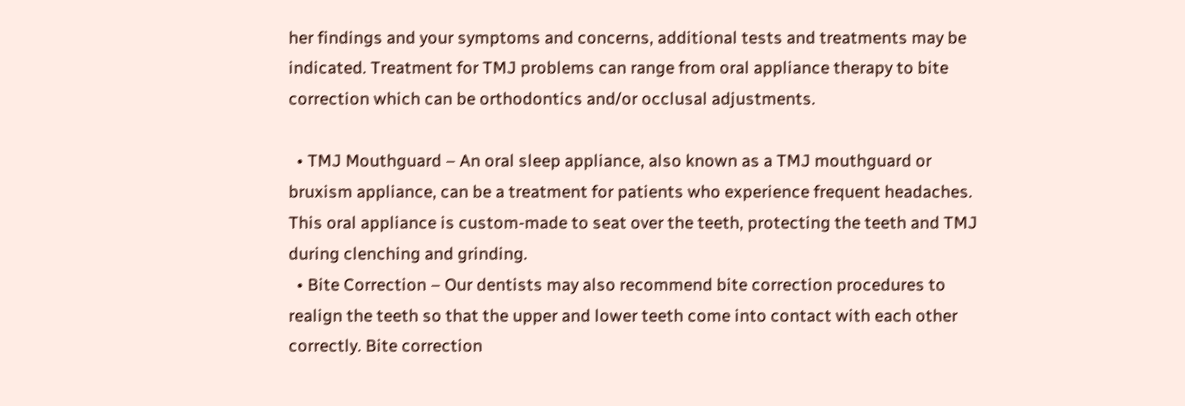her findings and your symptoms and concerns, additional tests and treatments may be indicated. Treatment for TMJ problems can range from oral appliance therapy to bite correction which can be orthodontics and/or occlusal adjustments.

  • TMJ Mouthguard – An oral sleep appliance, also known as a TMJ mouthguard or bruxism appliance, can be a treatment for patients who experience frequent headaches. This oral appliance is custom-made to seat over the teeth, protecting the teeth and TMJ during clenching and grinding.
  • Bite Correction – Our dentists may also recommend bite correction procedures to realign the teeth so that the upper and lower teeth come into contact with each other correctly. Bite correction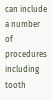can include a number of procedures including tooth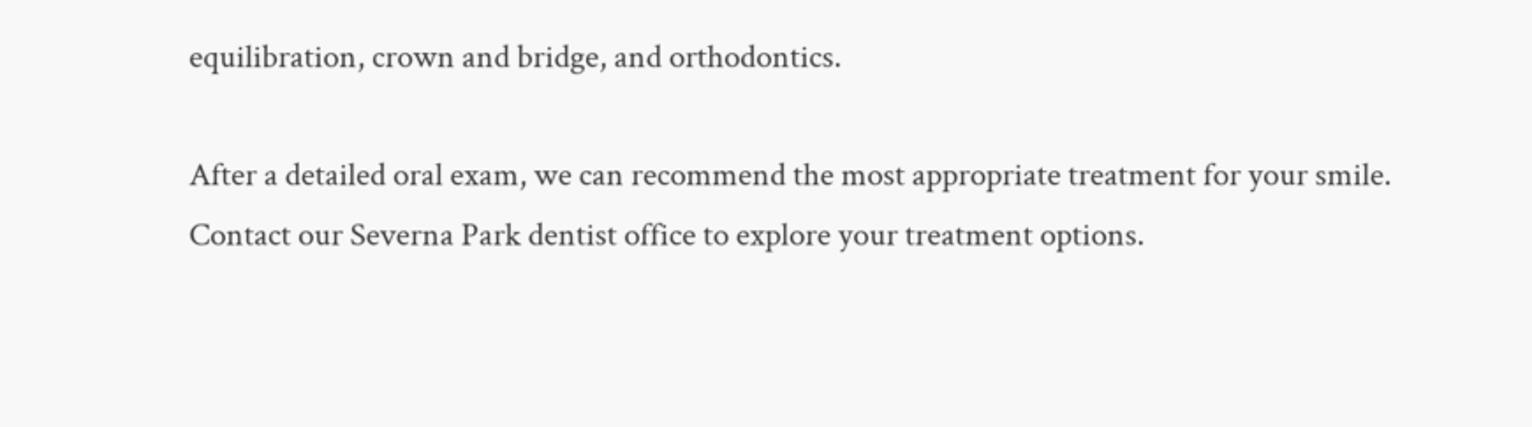equilibration, crown and bridge, and orthodontics.

After a detailed oral exam, we can recommend the most appropriate treatment for your smile. Contact our Severna Park dentist office to explore your treatment options.